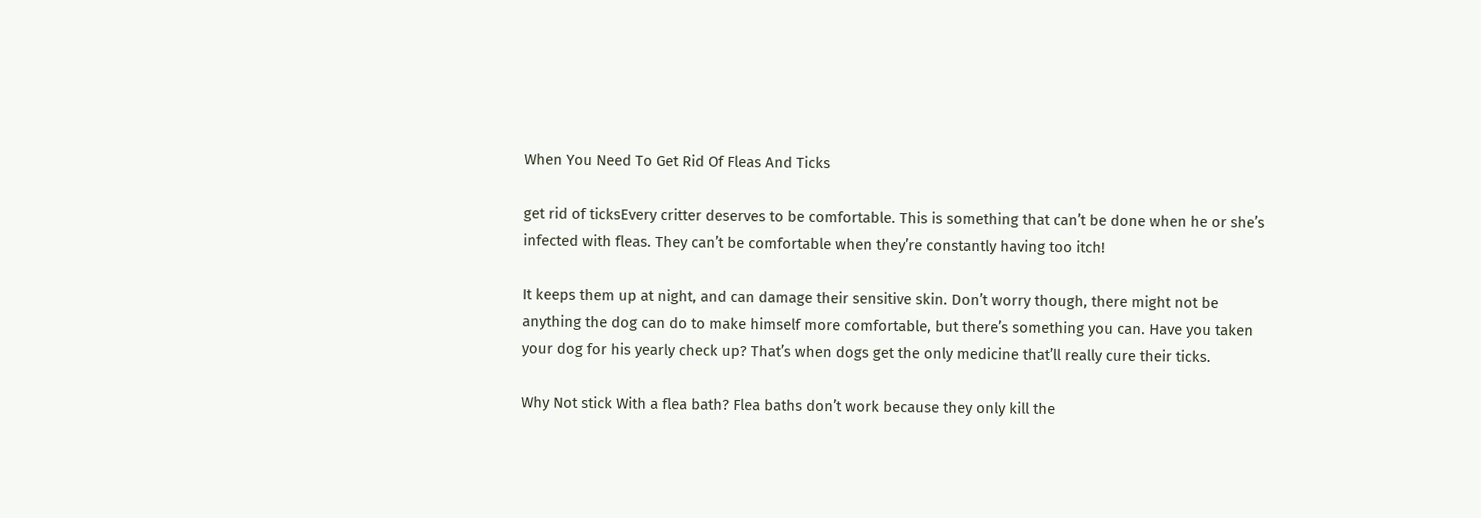When You Need To Get Rid Of Fleas And Ticks

get rid of ticksEvery critter deserves to be comfortable. This is something that can’t be done when he or she’s infected with fleas. They can’t be comfortable when they’re constantly having too itch!

It keeps them up at night, and can damage their sensitive skin. Don’t worry though, there might not be anything the dog can do to make himself more comfortable, but there’s something you can. Have you taken your dog for his yearly check up? That’s when dogs get the only medicine that’ll really cure their ticks.

Why Not stick With a flea bath? Flea baths don’t work because they only kill the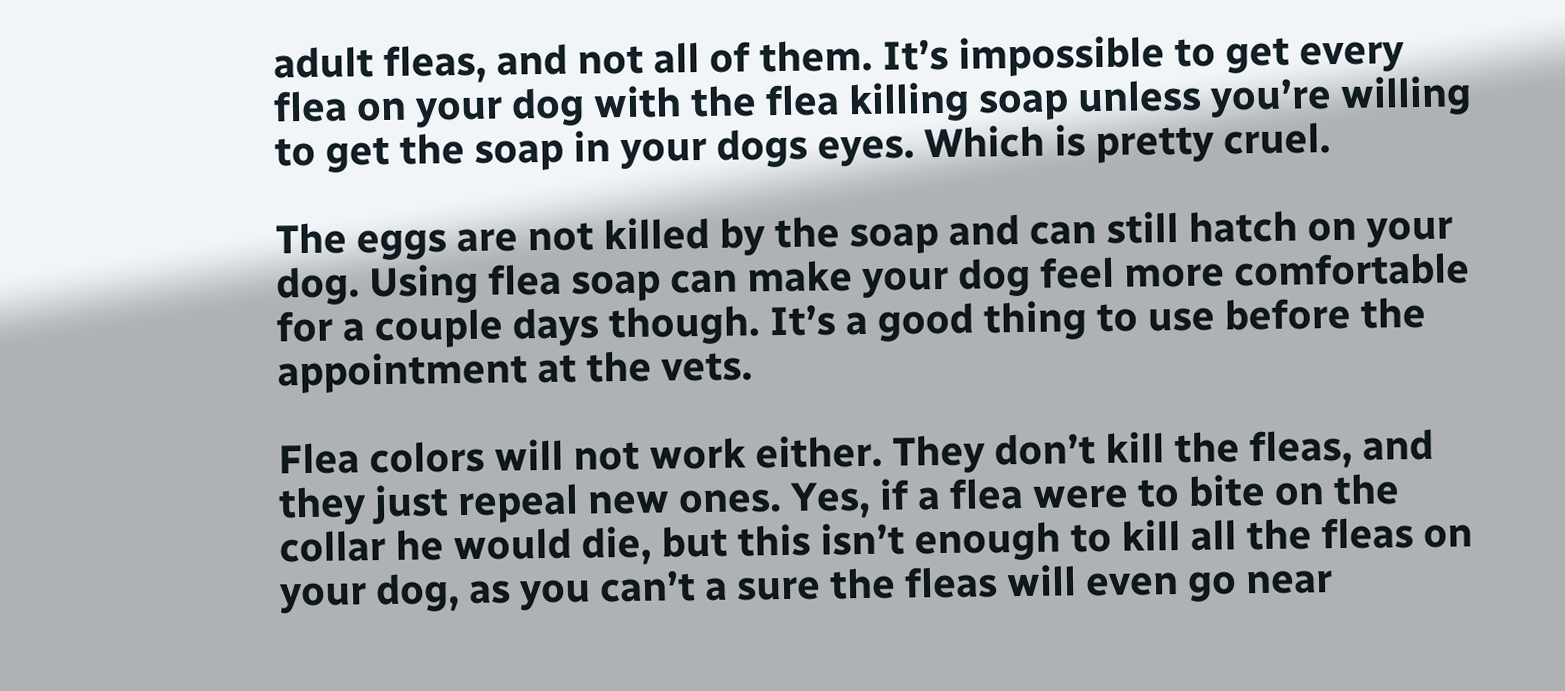adult fleas, and not all of them. It’s impossible to get every flea on your dog with the flea killing soap unless you’re willing to get the soap in your dogs eyes. Which is pretty cruel.

The eggs are not killed by the soap and can still hatch on your dog. Using flea soap can make your dog feel more comfortable for a couple days though. It’s a good thing to use before the appointment at the vets.

Flea colors will not work either. They don’t kill the fleas, and they just repeal new ones. Yes, if a flea were to bite on the collar he would die, but this isn’t enough to kill all the fleas on your dog, as you can’t a sure the fleas will even go near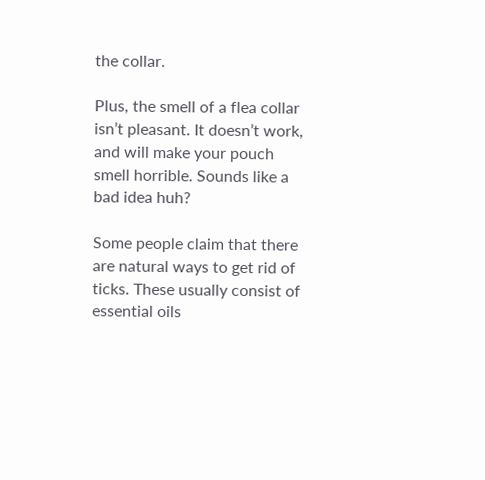the collar.

Plus, the smell of a flea collar isn’t pleasant. It doesn’t work, and will make your pouch smell horrible. Sounds like a bad idea huh?

Some people claim that there are natural ways to get rid of ticks. These usually consist of essential oils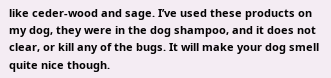like ceder-wood and sage. I’ve used these products on my dog, they were in the dog shampoo, and it does not clear, or kill any of the bugs. It will make your dog smell quite nice though.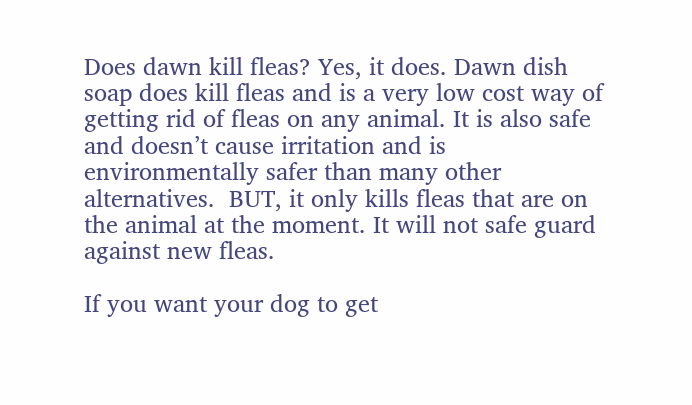Does dawn kill fleas? Yes, it does. Dawn dish soap does kill fleas and is a very low cost way of getting rid of fleas on any animal. It is also safe and doesn’t cause irritation and is environmentally safer than many other alternatives.  BUT, it only kills fleas that are on the animal at the moment. It will not safe guard against new fleas.

If you want your dog to get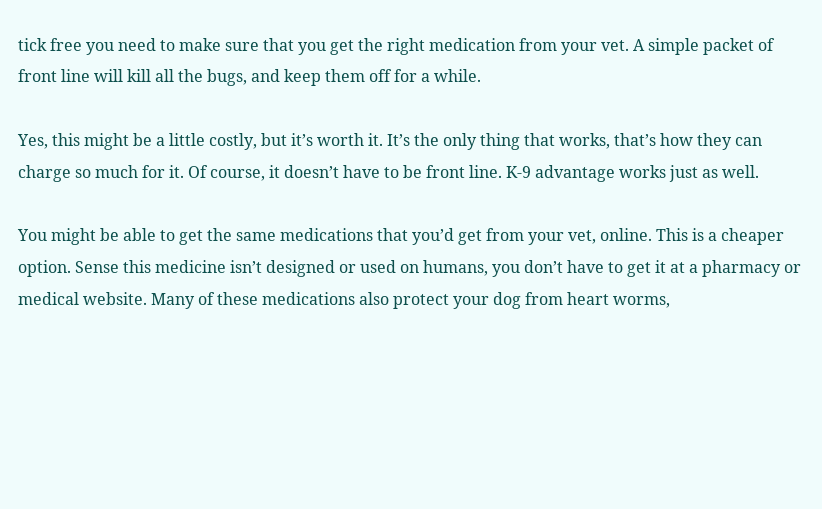tick free you need to make sure that you get the right medication from your vet. A simple packet of front line will kill all the bugs, and keep them off for a while.

Yes, this might be a little costly, but it’s worth it. It’s the only thing that works, that’s how they can charge so much for it. Of course, it doesn’t have to be front line. K-9 advantage works just as well.

You might be able to get the same medications that you’d get from your vet, online. This is a cheaper option. Sense this medicine isn’t designed or used on humans, you don’t have to get it at a pharmacy or medical website. Many of these medications also protect your dog from heart worms,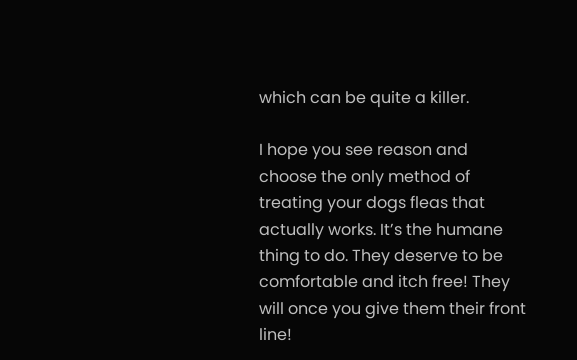which can be quite a killer.

I hope you see reason and choose the only method of treating your dogs fleas that actually works. It’s the humane thing to do. They deserve to be comfortable and itch free! They will once you give them their front line!